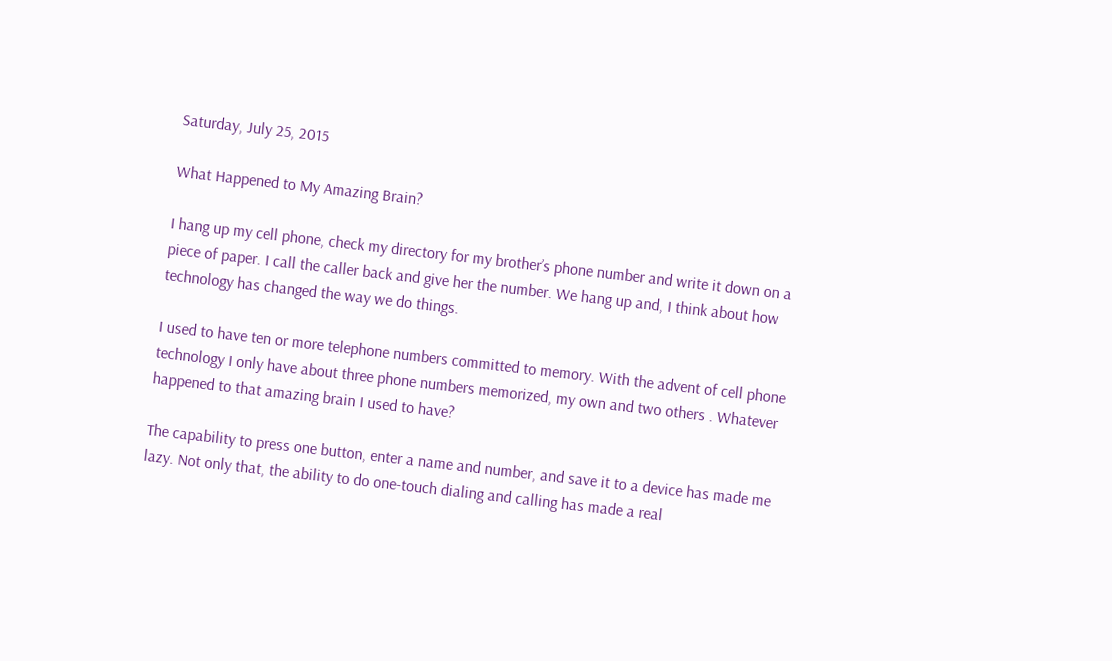Saturday, July 25, 2015

What Happened to My Amazing Brain?

I hang up my cell phone, check my directory for my brother’s phone number and write it down on a piece of paper. I call the caller back and give her the number. We hang up and, I think about how technology has changed the way we do things.

I used to have ten or more telephone numbers committed to memory. With the advent of cell phone technology I only have about three phone numbers memorized, my own and two others . Whatever happened to that amazing brain I used to have?

The capability to press one button, enter a name and number, and save it to a device has made me lazy. Not only that, the ability to do one-touch dialing and calling has made a real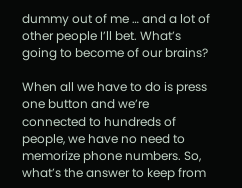dummy out of me … and a lot of other people I’ll bet. What’s going to become of our brains?

When all we have to do is press one button and we’re connected to hundreds of people, we have no need to memorize phone numbers. So, what’s the answer to keep from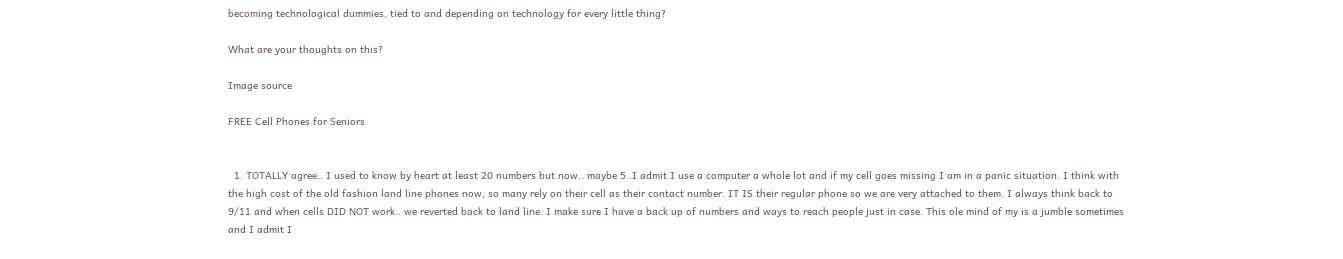becoming technological dummies, tied to and depending on technology for every little thing?

What are your thoughts on this?

Image source

FREE Cell Phones for Seniors


  1. TOTALLY agree.. I used to know by heart at least 20 numbers but now.. maybe 5..I admit I use a computer a whole lot and if my cell goes missing I am in a panic situation. I think with the high cost of the old fashion land line phones now, so many rely on their cell as their contact number. IT IS their regular phone so we are very attached to them. I always think back to 9/11 and when cells DID NOT work.. we reverted back to land line. I make sure I have a back up of numbers and ways to reach people just in case. This ole mind of my is a jumble sometimes and I admit I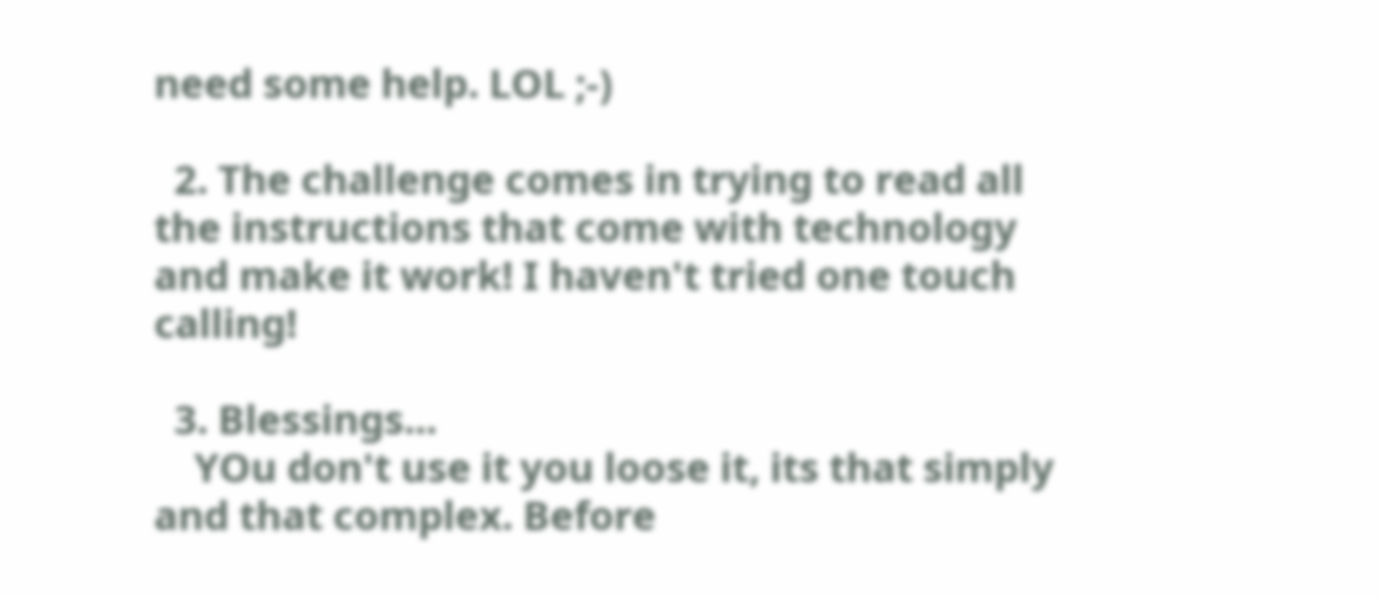need some help. LOL ;-)

  2. The challenge comes in trying to read all the instructions that come with technology and make it work! I haven't tried one touch calling!

  3. Blessings...
    YOu don't use it you loose it, its that simply and that complex. Before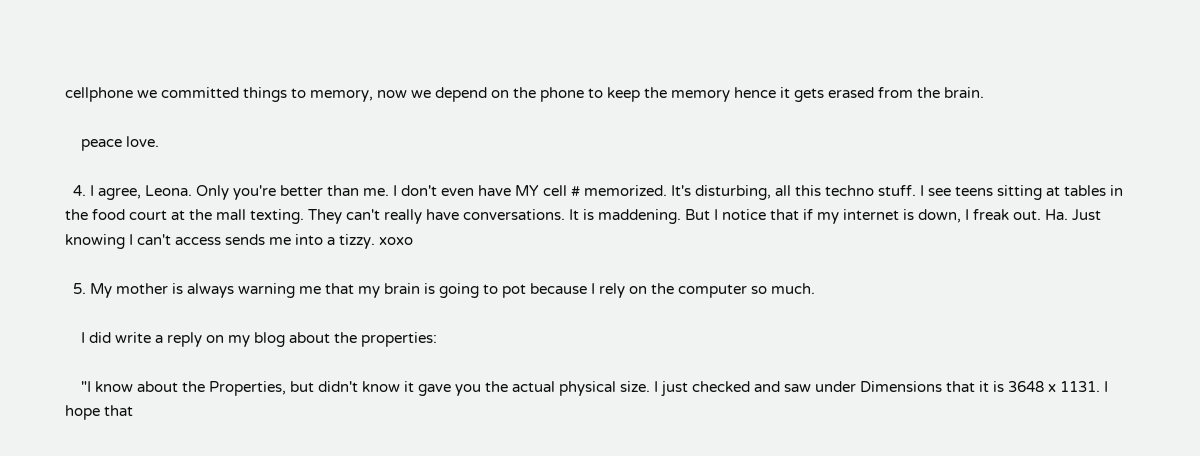cellphone we committed things to memory, now we depend on the phone to keep the memory hence it gets erased from the brain.

    peace love.

  4. I agree, Leona. Only you're better than me. I don't even have MY cell # memorized. It's disturbing, all this techno stuff. I see teens sitting at tables in the food court at the mall texting. They can't really have conversations. It is maddening. But I notice that if my internet is down, I freak out. Ha. Just knowing I can't access sends me into a tizzy. xoxo

  5. My mother is always warning me that my brain is going to pot because I rely on the computer so much.

    I did write a reply on my blog about the properties:

    "I know about the Properties, but didn't know it gave you the actual physical size. I just checked and saw under Dimensions that it is 3648 x 1131. I hope that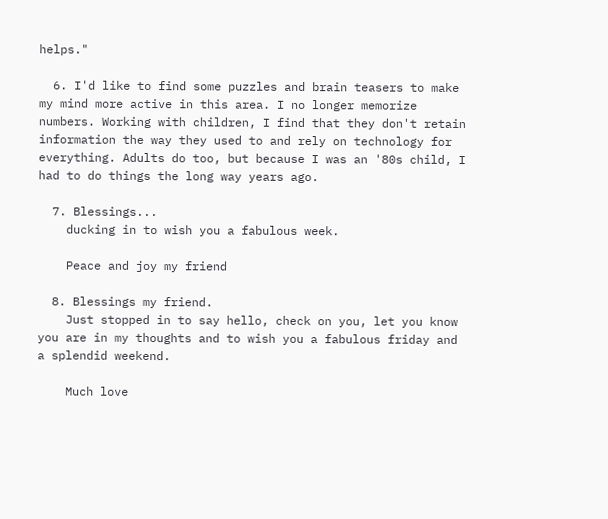helps."

  6. I'd like to find some puzzles and brain teasers to make my mind more active in this area. I no longer memorize numbers. Working with children, I find that they don't retain information the way they used to and rely on technology for everything. Adults do too, but because I was an '80s child, I had to do things the long way years ago.

  7. Blessings...
    ducking in to wish you a fabulous week.

    Peace and joy my friend

  8. Blessings my friend.
    Just stopped in to say hello, check on you, let you know you are in my thoughts and to wish you a fabulous friday and a splendid weekend.

    Much love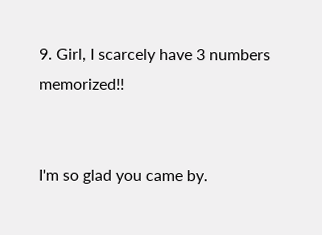9. Girl, I scarcely have 3 numbers memorized!!


I'm so glad you came by.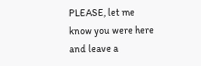PLEASE, let me know you were here and leave a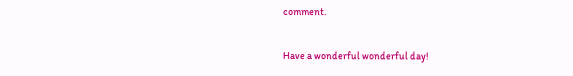comment.

Have a wonderful wonderful day!